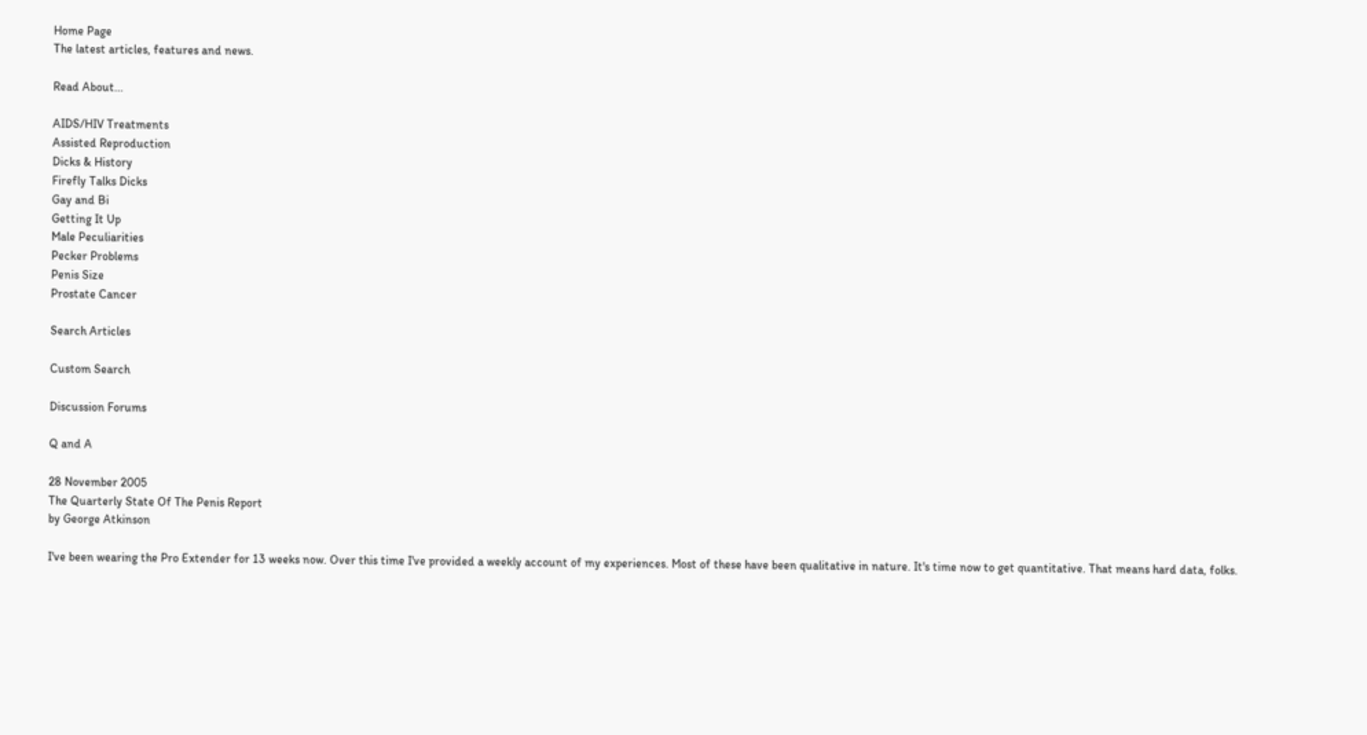Home Page
The latest articles, features and news.

Read About...

AIDS/HIV Treatments
Assisted Reproduction
Dicks & History
Firefly Talks Dicks
Gay and Bi
Getting It Up
Male Peculiarities
Pecker Problems
Penis Size
Prostate Cancer

Search Articles

Custom Search

Discussion Forums

Q and A

28 November 2005
The Quarterly State Of The Penis Report
by George Atkinson

I've been wearing the Pro Extender for 13 weeks now. Over this time I've provided a weekly account of my experiences. Most of these have been qualitative in nature. It's time now to get quantitative. That means hard data, folks.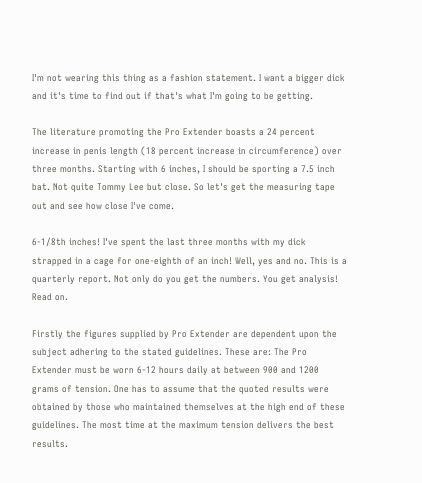I'm not wearing this thing as a fashion statement. I want a bigger dick and it's time to find out if that's what I'm going to be getting.

The literature promoting the Pro Extender boasts a 24 percent increase in penis length (18 percent increase in circumference) over three months. Starting with 6 inches, I should be sporting a 7.5 inch bat. Not quite Tommy Lee but close. So let's get the measuring tape out and see how close I've come.

6-1/8th inches! I've spent the last three months with my dick strapped in a cage for one-eighth of an inch! Well, yes and no. This is a quarterly report. Not only do you get the numbers. You get analysis! Read on.

Firstly the figures supplied by Pro Extender are dependent upon the subject adhering to the stated guidelines. These are: The Pro Extender must be worn 6-12 hours daily at between 900 and 1200 grams of tension. One has to assume that the quoted results were obtained by those who maintained themselves at the high end of these guidelines. The most time at the maximum tension delivers the best results.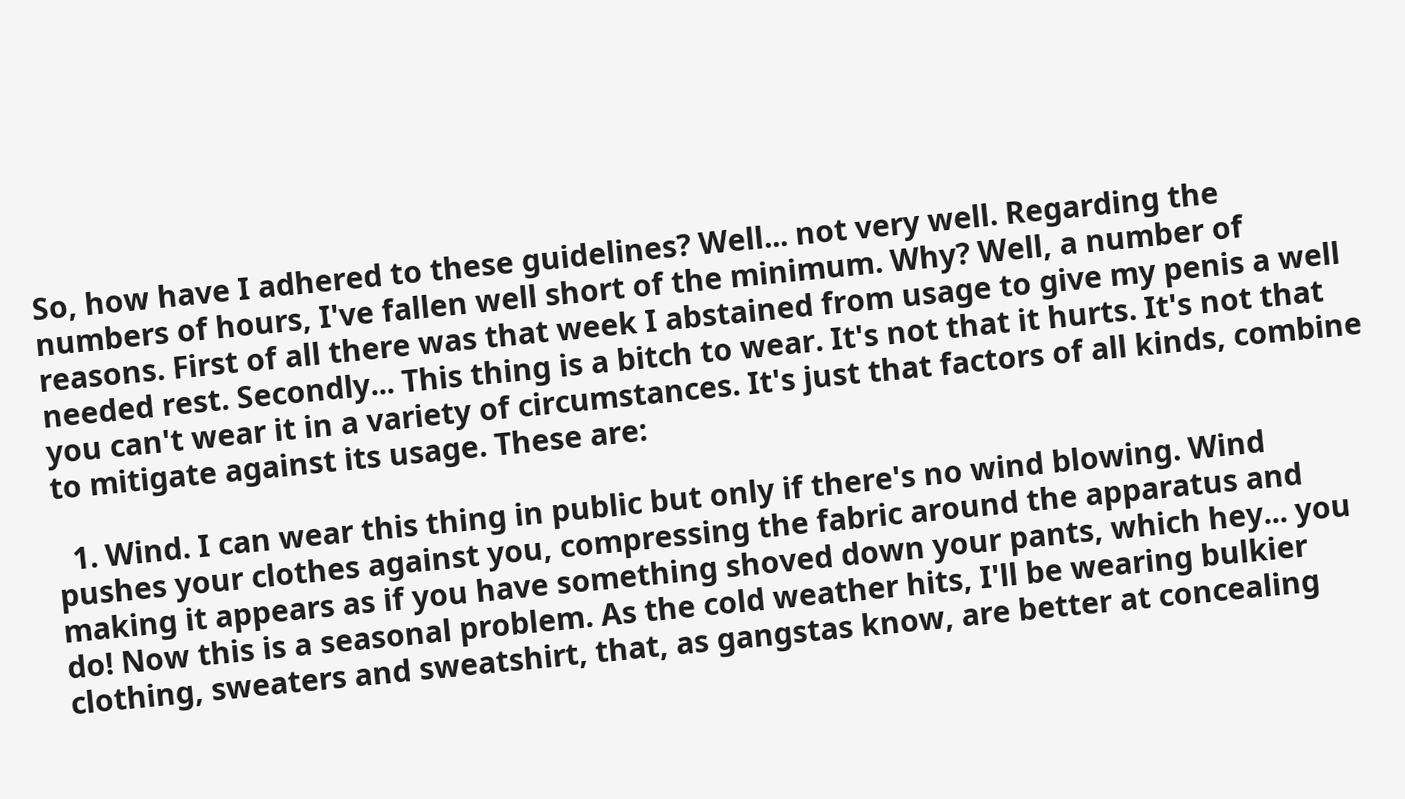So, how have I adhered to these guidelines? Well... not very well. Regarding the numbers of hours, I've fallen well short of the minimum. Why? Well, a number of reasons. First of all there was that week I abstained from usage to give my penis a well needed rest. Secondly... This thing is a bitch to wear. It's not that it hurts. It's not that you can't wear it in a variety of circumstances. It's just that factors of all kinds, combine to mitigate against its usage. These are:

  1. Wind. I can wear this thing in public but only if there's no wind blowing. Wind pushes your clothes against you, compressing the fabric around the apparatus and making it appears as if you have something shoved down your pants, which hey... you do! Now this is a seasonal problem. As the cold weather hits, I'll be wearing bulkier clothing, sweaters and sweatshirt, that, as gangstas know, are better at concealing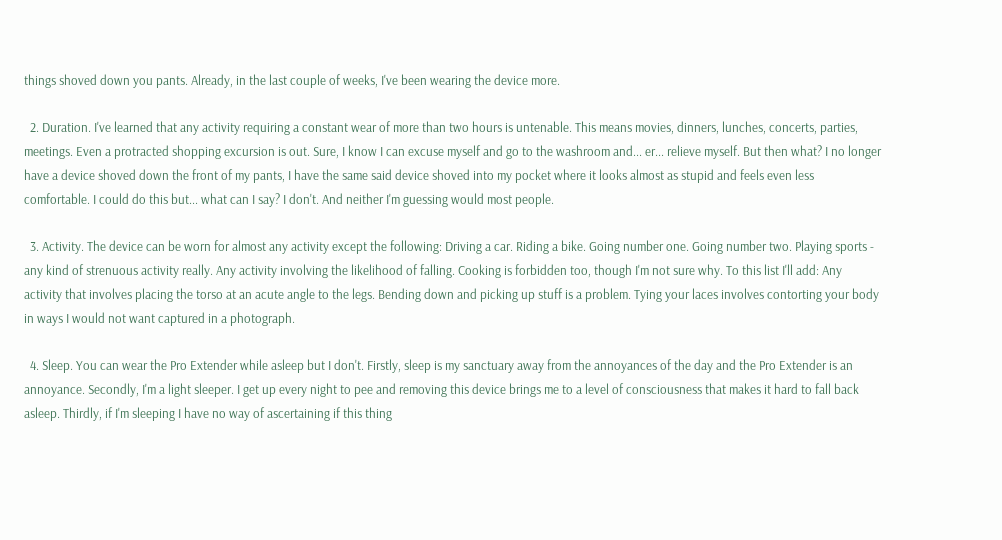things shoved down you pants. Already, in the last couple of weeks, I've been wearing the device more.

  2. Duration. I've learned that any activity requiring a constant wear of more than two hours is untenable. This means movies, dinners, lunches, concerts, parties, meetings. Even a protracted shopping excursion is out. Sure, I know I can excuse myself and go to the washroom and... er... relieve myself. But then what? I no longer have a device shoved down the front of my pants, I have the same said device shoved into my pocket where it looks almost as stupid and feels even less comfortable. I could do this but... what can I say? I don't. And neither I'm guessing would most people.

  3. Activity. The device can be worn for almost any activity except the following: Driving a car. Riding a bike. Going number one. Going number two. Playing sports - any kind of strenuous activity really. Any activity involving the likelihood of falling. Cooking is forbidden too, though I'm not sure why. To this list I'll add: Any activity that involves placing the torso at an acute angle to the legs. Bending down and picking up stuff is a problem. Tying your laces involves contorting your body in ways I would not want captured in a photograph.

  4. Sleep. You can wear the Pro Extender while asleep but I don't. Firstly, sleep is my sanctuary away from the annoyances of the day and the Pro Extender is an annoyance. Secondly, I'm a light sleeper. I get up every night to pee and removing this device brings me to a level of consciousness that makes it hard to fall back asleep. Thirdly, if I'm sleeping I have no way of ascertaining if this thing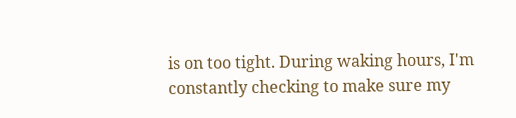is on too tight. During waking hours, I'm constantly checking to make sure my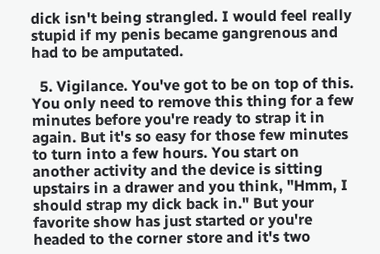dick isn't being strangled. I would feel really stupid if my penis became gangrenous and had to be amputated.

  5. Vigilance. You've got to be on top of this. You only need to remove this thing for a few minutes before you're ready to strap it in again. But it's so easy for those few minutes to turn into a few hours. You start on another activity and the device is sitting upstairs in a drawer and you think, "Hmm, I should strap my dick back in." But your favorite show has just started or you're headed to the corner store and it's two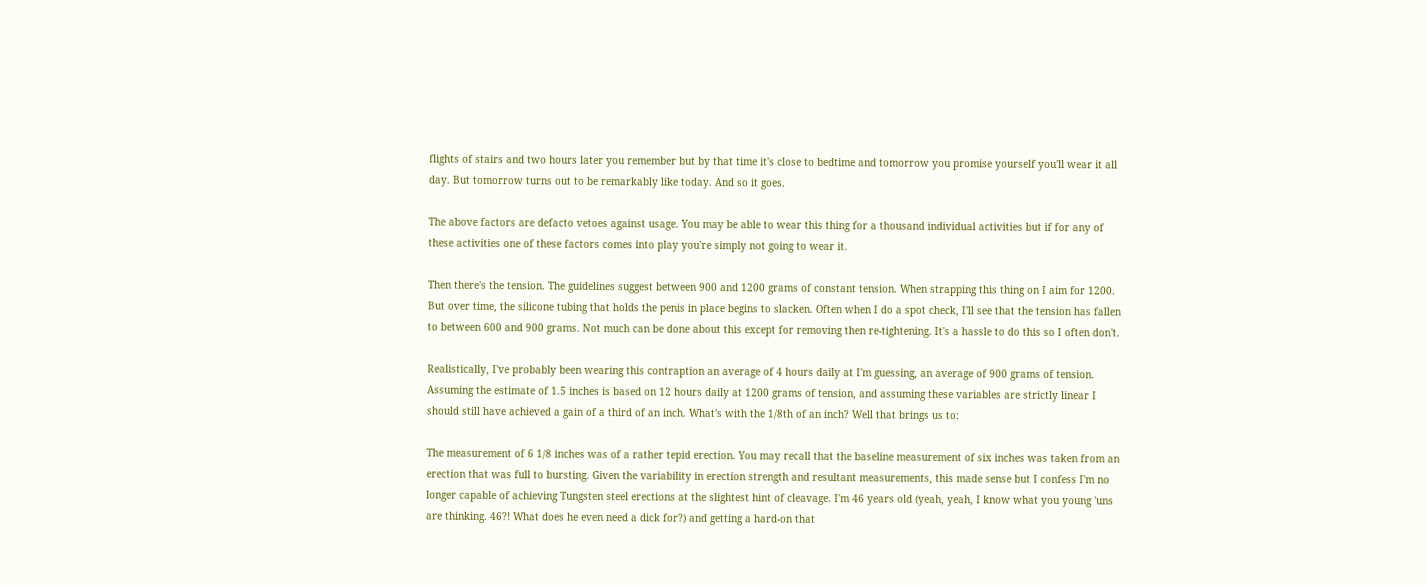flights of stairs and two hours later you remember but by that time it's close to bedtime and tomorrow you promise yourself you'll wear it all day. But tomorrow turns out to be remarkably like today. And so it goes.

The above factors are defacto vetoes against usage. You may be able to wear this thing for a thousand individual activities but if for any of these activities one of these factors comes into play you're simply not going to wear it.

Then there's the tension. The guidelines suggest between 900 and 1200 grams of constant tension. When strapping this thing on I aim for 1200. But over time, the silicone tubing that holds the penis in place begins to slacken. Often when I do a spot check, I'll see that the tension has fallen to between 600 and 900 grams. Not much can be done about this except for removing then re-tightening. It's a hassle to do this so I often don't.

Realistically, I've probably been wearing this contraption an average of 4 hours daily at I'm guessing, an average of 900 grams of tension. Assuming the estimate of 1.5 inches is based on 12 hours daily at 1200 grams of tension, and assuming these variables are strictly linear I should still have achieved a gain of a third of an inch. What's with the 1/8th of an inch? Well that brings us to:

The measurement of 6 1/8 inches was of a rather tepid erection. You may recall that the baseline measurement of six inches was taken from an erection that was full to bursting. Given the variability in erection strength and resultant measurements, this made sense but I confess I'm no longer capable of achieving Tungsten steel erections at the slightest hint of cleavage. I'm 46 years old (yeah, yeah, I know what you young 'uns are thinking. 46?! What does he even need a dick for?) and getting a hard-on that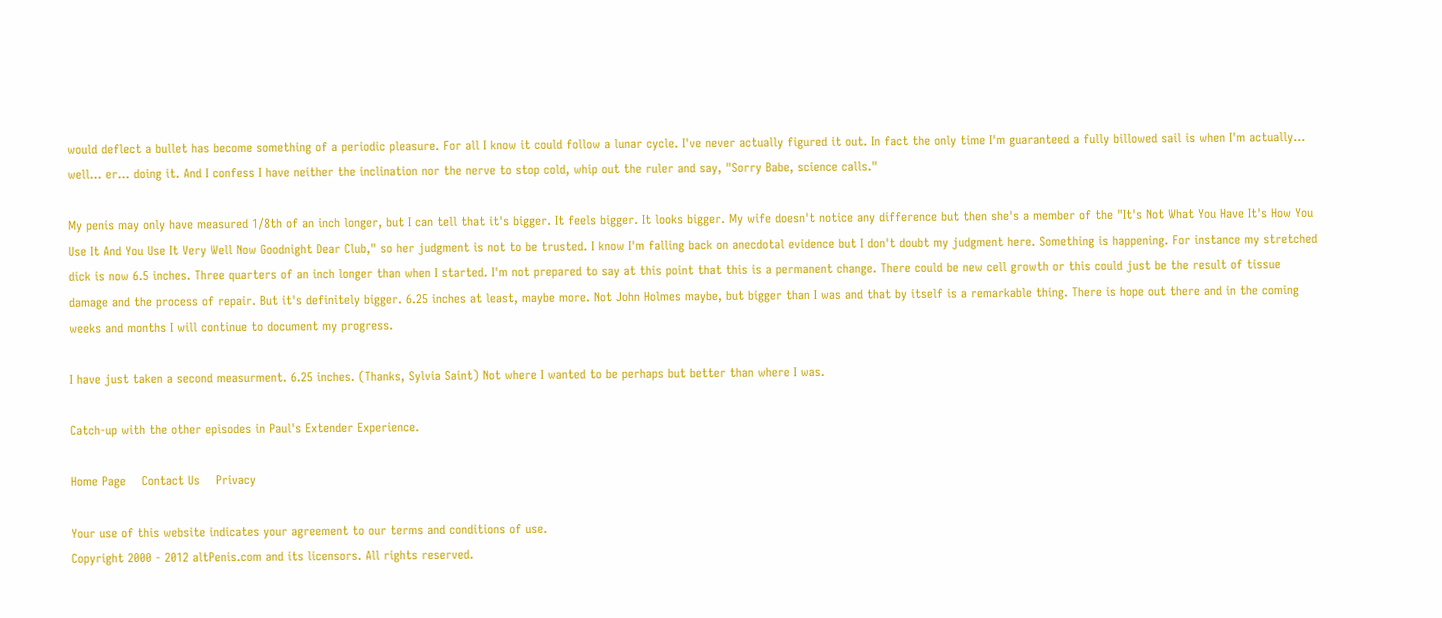would deflect a bullet has become something of a periodic pleasure. For all I know it could follow a lunar cycle. I've never actually figured it out. In fact the only time I'm guaranteed a fully billowed sail is when I'm actually... well... er... doing it. And I confess I have neither the inclination nor the nerve to stop cold, whip out the ruler and say, "Sorry Babe, science calls."

My penis may only have measured 1/8th of an inch longer, but I can tell that it's bigger. It feels bigger. It looks bigger. My wife doesn't notice any difference but then she's a member of the "It's Not What You Have It's How You Use It And You Use It Very Well Now Goodnight Dear Club," so her judgment is not to be trusted. I know I'm falling back on anecdotal evidence but I don't doubt my judgment here. Something is happening. For instance my stretched dick is now 6.5 inches. Three quarters of an inch longer than when I started. I'm not prepared to say at this point that this is a permanent change. There could be new cell growth or this could just be the result of tissue damage and the process of repair. But it's definitely bigger. 6.25 inches at least, maybe more. Not John Holmes maybe, but bigger than I was and that by itself is a remarkable thing. There is hope out there and in the coming weeks and months I will continue to document my progress.

I have just taken a second measurment. 6.25 inches. (Thanks, Sylvia Saint) Not where I wanted to be perhaps but better than where I was.

Catch-up with the other episodes in Paul's Extender Experience.

Home Page    Contact Us    Privacy

Your use of this website indicates your agreement to our terms and conditions of use.
Copyright 2000 - 2012 altPenis.com and its licensors. All rights reserved.